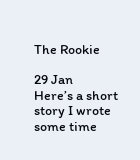The Rookie

29 Jan
Here’s a short story I wrote some time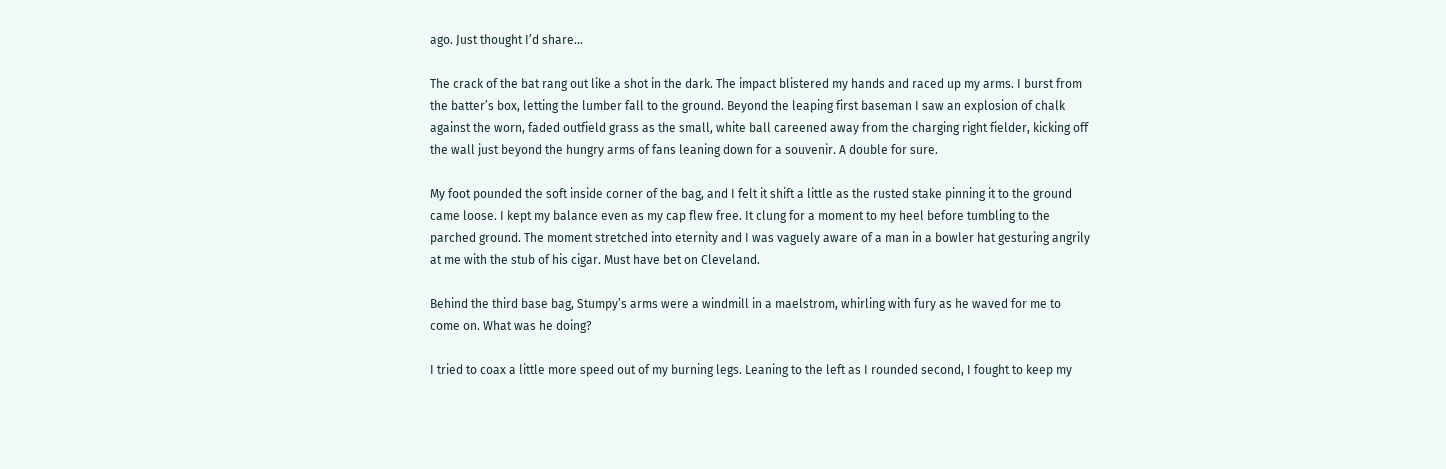ago. Just thought I’d share…

The crack of the bat rang out like a shot in the dark. The impact blistered my hands and raced up my arms. I burst from the batter’s box, letting the lumber fall to the ground. Beyond the leaping first baseman I saw an explosion of chalk against the worn, faded outfield grass as the small, white ball careened away from the charging right fielder, kicking off the wall just beyond the hungry arms of fans leaning down for a souvenir. A double for sure.

My foot pounded the soft inside corner of the bag, and I felt it shift a little as the rusted stake pinning it to the ground came loose. I kept my balance even as my cap flew free. It clung for a moment to my heel before tumbling to the parched ground. The moment stretched into eternity and I was vaguely aware of a man in a bowler hat gesturing angrily at me with the stub of his cigar. Must have bet on Cleveland.

Behind the third base bag, Stumpy’s arms were a windmill in a maelstrom, whirling with fury as he waved for me to come on. What was he doing?

I tried to coax a little more speed out of my burning legs. Leaning to the left as I rounded second, I fought to keep my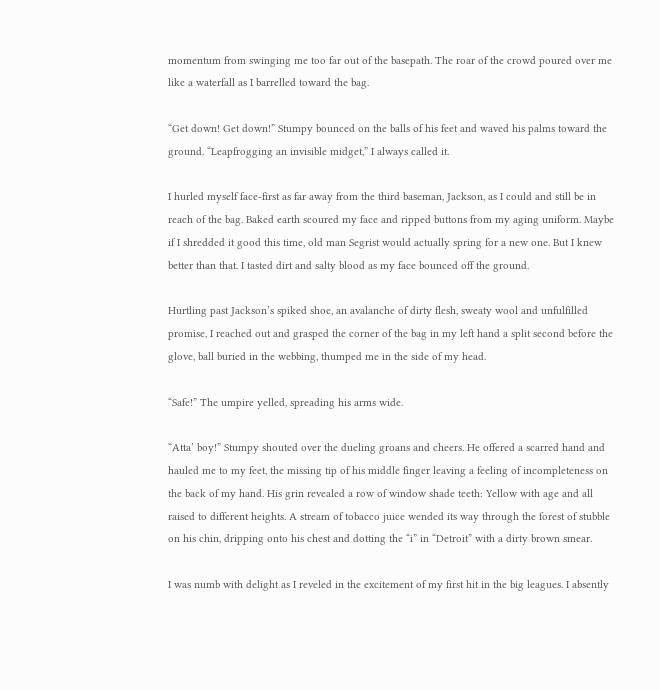momentum from swinging me too far out of the basepath. The roar of the crowd poured over me like a waterfall as I barrelled toward the bag.

“Get down! Get down!” Stumpy bounced on the balls of his feet and waved his palms toward the ground. “Leapfrogging an invisible midget,” I always called it.

I hurled myself face-first as far away from the third baseman, Jackson, as I could and still be in reach of the bag. Baked earth scoured my face and ripped buttons from my aging uniform. Maybe if I shredded it good this time, old man Segrist would actually spring for a new one. But I knew better than that. I tasted dirt and salty blood as my face bounced off the ground.

Hurtling past Jackson’s spiked shoe, an avalanche of dirty flesh, sweaty wool and unfulfilled promise, I reached out and grasped the corner of the bag in my left hand a split second before the glove, ball buried in the webbing, thumped me in the side of my head.

“Safe!” The umpire yelled, spreading his arms wide.

“Atta’ boy!” Stumpy shouted over the dueling groans and cheers. He offered a scarred hand and hauled me to my feet, the missing tip of his middle finger leaving a feeling of incompleteness on the back of my hand. His grin revealed a row of window shade teeth: Yellow with age and all raised to different heights. A stream of tobacco juice wended its way through the forest of stubble on his chin, dripping onto his chest and dotting the “i” in “Detroit” with a dirty brown smear.

I was numb with delight as I reveled in the excitement of my first hit in the big leagues. I absently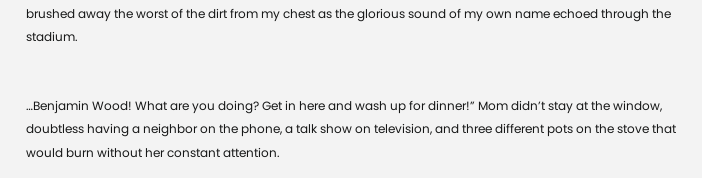brushed away the worst of the dirt from my chest as the glorious sound of my own name echoed through the stadium.


…Benjamin Wood! What are you doing? Get in here and wash up for dinner!” Mom didn’t stay at the window, doubtless having a neighbor on the phone, a talk show on television, and three different pots on the stove that would burn without her constant attention.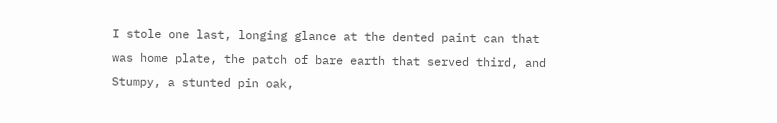I stole one last, longing glance at the dented paint can that was home plate, the patch of bare earth that served third, and Stumpy, a stunted pin oak,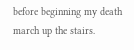before beginning my death march up the stairs.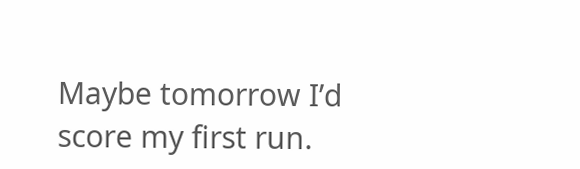Maybe tomorrow I’d score my first run.